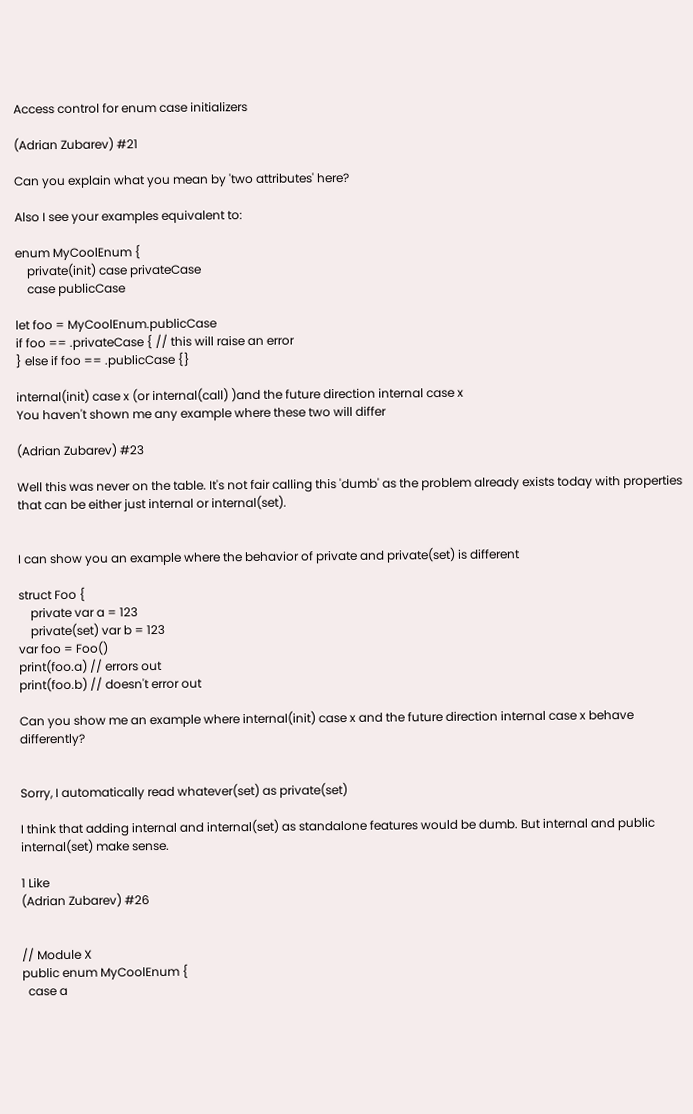Access control for enum case initializers

(Adrian Zubarev) #21

Can you explain what you mean by 'two attributes' here?

Also I see your examples equivalent to:

enum MyCoolEnum {
    private(init) case privateCase
    case publicCase

let foo = MyCoolEnum.publicCase
if foo == .privateCase { // this will raise an error
} else if foo == .publicCase {}

internal(init) case x (or internal(call) )and the future direction internal case x
You haven't shown me any example where these two will differ

(Adrian Zubarev) #23

Well this was never on the table. It's not fair calling this 'dumb' as the problem already exists today with properties that can be either just internal or internal(set).


I can show you an example where the behavior of private and private(set) is different

struct Foo {
    private var a = 123
    private(set) var b = 123
var foo = Foo()
print(foo.a) // errors out
print(foo.b) // doesn't error out

Can you show me an example where internal(init) case x and the future direction internal case x behave differently?


Sorry, I automatically read whatever(set) as private(set)

I think that adding internal and internal(set) as standalone features would be dumb. But internal and public internal(set) make sense.

1 Like
(Adrian Zubarev) #26


// Module X
public enum MyCoolEnum {
  case a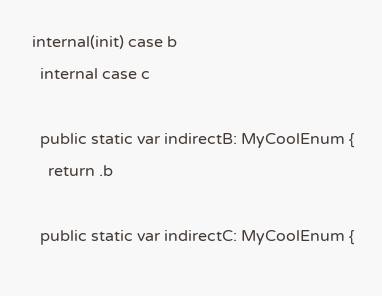internal(init) case b
  internal case c

  public static var indirectB: MyCoolEnum {
    return .b

  public static var indirectC: MyCoolEnum {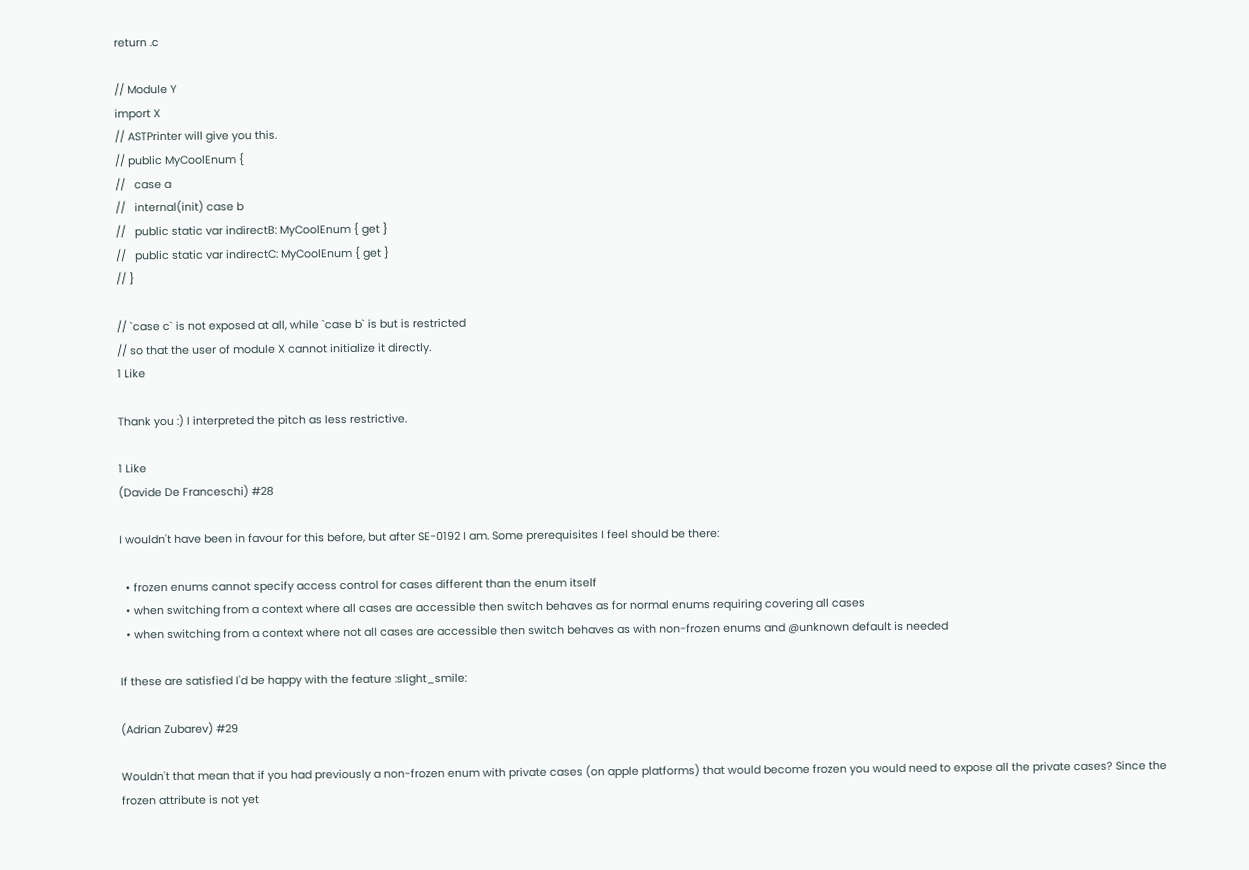return .c

// Module Y
import X
// ASTPrinter will give you this.
// public MyCoolEnum {
//   case a
//   internal(init) case b
//   public static var indirectB: MyCoolEnum { get }
//   public static var indirectC: MyCoolEnum { get }
// }

// `case c` is not exposed at all, while `case b` is but is restricted
// so that the user of module X cannot initialize it directly.
1 Like

Thank you :) I interpreted the pitch as less restrictive.

1 Like
(Davide De Franceschi) #28

I wouldn't have been in favour for this before, but after SE-0192 I am. Some prerequisites I feel should be there:

  • frozen enums cannot specify access control for cases different than the enum itself
  • when switching from a context where all cases are accessible then switch behaves as for normal enums requiring covering all cases
  • when switching from a context where not all cases are accessible then switch behaves as with non-frozen enums and @unknown default is needed

If these are satisfied I'd be happy with the feature :slight_smile:

(Adrian Zubarev) #29

Wouldn't that mean that if you had previously a non-frozen enum with private cases (on apple platforms) that would become frozen you would need to expose all the private cases? Since the frozen attribute is not yet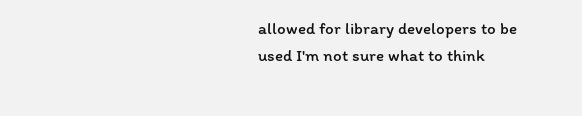allowed for library developers to be used I'm not sure what to think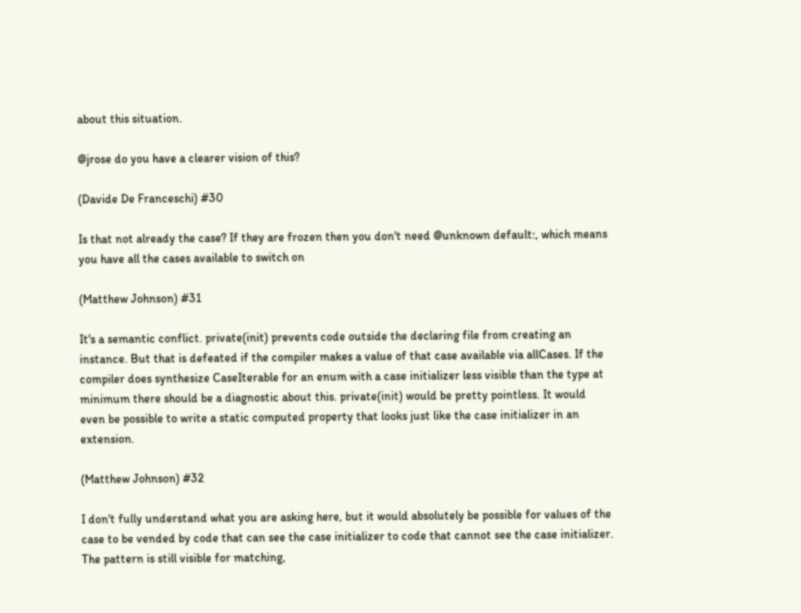about this situation.

@jrose do you have a clearer vision of this?

(Davide De Franceschi) #30

Is that not already the case? If they are frozen then you don't need @unknown default:, which means you have all the cases available to switch on

(Matthew Johnson) #31

It's a semantic conflict. private(init) prevents code outside the declaring file from creating an instance. But that is defeated if the compiler makes a value of that case available via allCases. If the compiler does synthesize CaseIterable for an enum with a case initializer less visible than the type at minimum there should be a diagnostic about this. private(init) would be pretty pointless. It would even be possible to write a static computed property that looks just like the case initializer in an extension.

(Matthew Johnson) #32

I don't fully understand what you are asking here, but it would absolutely be possible for values of the case to be vended by code that can see the case initializer to code that cannot see the case initializer. The pattern is still visible for matching,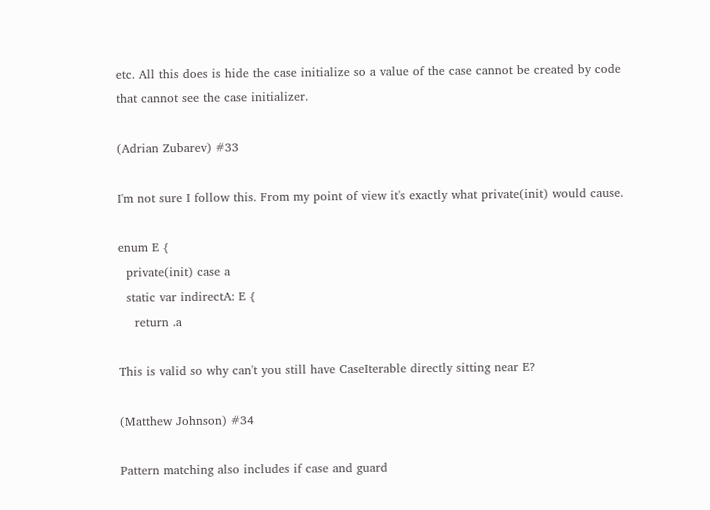etc. All this does is hide the case initialize so a value of the case cannot be created by code that cannot see the case initializer.

(Adrian Zubarev) #33

I'm not sure I follow this. From my point of view it's exactly what private(init) would cause.

enum E {
  private(init) case a
  static var indirectA: E {
    return .a

This is valid so why can't you still have CaseIterable directly sitting near E?

(Matthew Johnson) #34

Pattern matching also includes if case and guard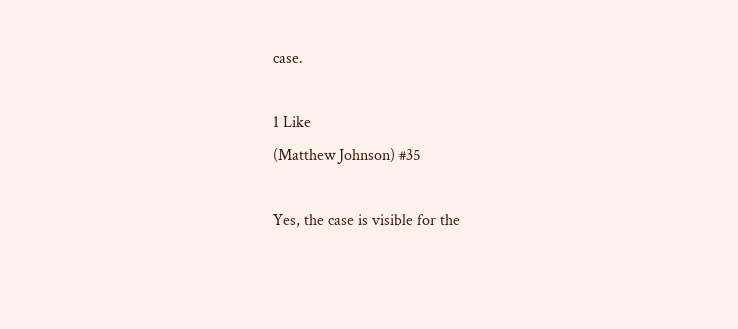case.

1 Like
(Matthew Johnson) #35

Yes, the case is visible for the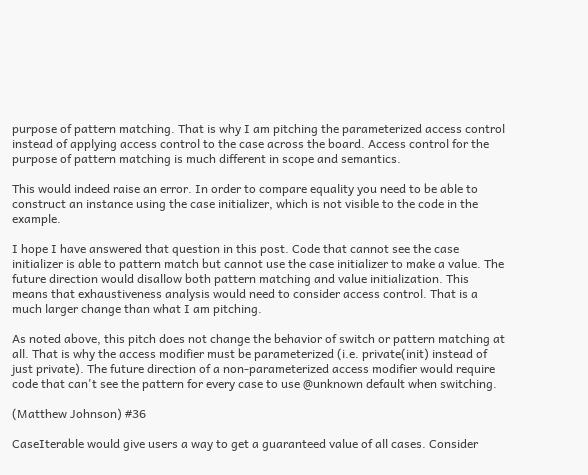purpose of pattern matching. That is why I am pitching the parameterized access control instead of applying access control to the case across the board. Access control for the purpose of pattern matching is much different in scope and semantics.

This would indeed raise an error. In order to compare equality you need to be able to construct an instance using the case initializer, which is not visible to the code in the example.

I hope I have answered that question in this post. Code that cannot see the case initializer is able to pattern match but cannot use the case initializer to make a value. The future direction would disallow both pattern matching and value initialization. This means that exhaustiveness analysis would need to consider access control. That is a much larger change than what I am pitching.

As noted above, this pitch does not change the behavior of switch or pattern matching at all. That is why the access modifier must be parameterized (i.e. private(init) instead of just private). The future direction of a non-parameterized access modifier would require code that can't see the pattern for every case to use @unknown default when switching.

(Matthew Johnson) #36

CaseIterable would give users a way to get a guaranteed value of all cases. Consider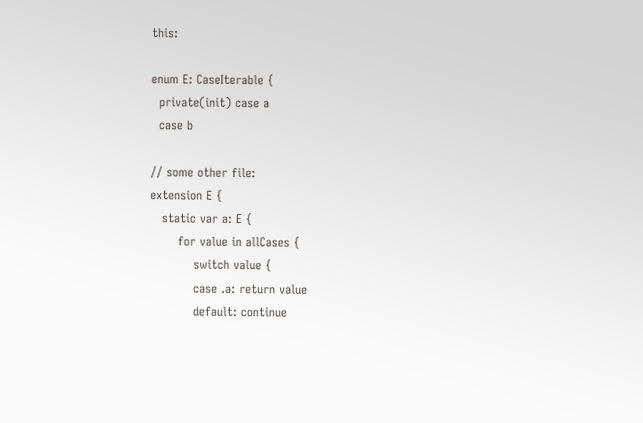this:

enum E: CaseIterable {
  private(init) case a
  case b

// some other file:
extension E {
   static var a: E {
       for value in allCases {
           switch value {
           case .a: return value
           default: continue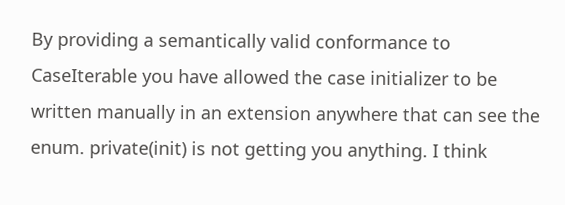By providing a semantically valid conformance to CaseIterable you have allowed the case initializer to be written manually in an extension anywhere that can see the enum. private(init) is not getting you anything. I think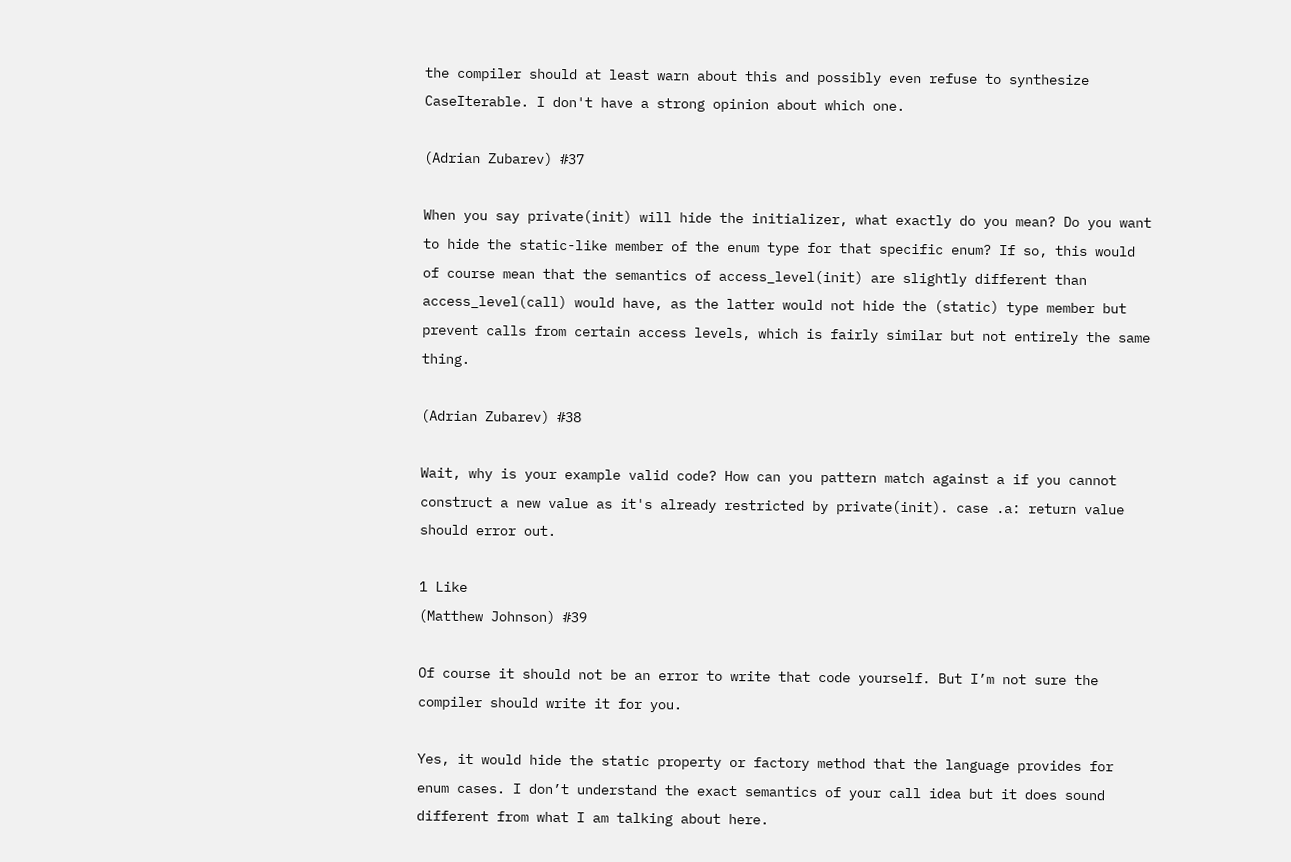the compiler should at least warn about this and possibly even refuse to synthesize CaseIterable. I don't have a strong opinion about which one.

(Adrian Zubarev) #37

When you say private(init) will hide the initializer, what exactly do you mean? Do you want to hide the static-like member of the enum type for that specific enum? If so, this would of course mean that the semantics of access_level(init) are slightly different than access_level(call) would have, as the latter would not hide the (static) type member but prevent calls from certain access levels, which is fairly similar but not entirely the same thing.

(Adrian Zubarev) #38

Wait, why is your example valid code? How can you pattern match against a if you cannot construct a new value as it's already restricted by private(init). case .a: return value should error out.

1 Like
(Matthew Johnson) #39

Of course it should not be an error to write that code yourself. But I’m not sure the compiler should write it for you.

Yes, it would hide the static property or factory method that the language provides for enum cases. I don’t understand the exact semantics of your call idea but it does sound different from what I am talking about here.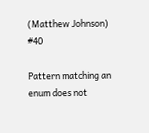(Matthew Johnson) #40

Pattern matching an enum does not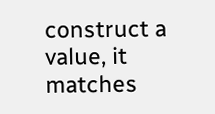construct a value, it matches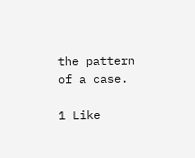the pattern of a case.

1 Like